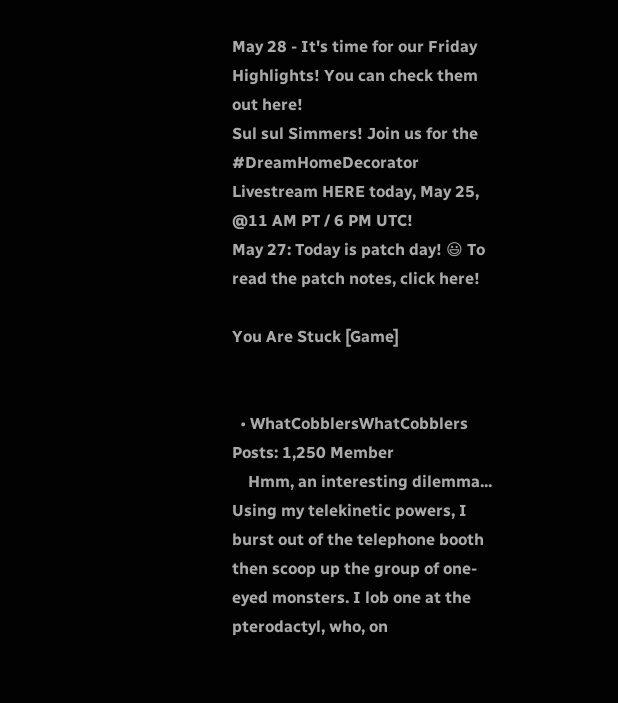May 28 - It's time for our Friday Highlights! You can check them out here!
Sul sul Simmers! Join us for the #DreamHomeDecorator Livestream HERE today, May 25, @11 AM PT / 6 PM UTC!
May 27: Today is patch day! 😃 To read the patch notes, click here!

You Are Stuck [Game]


  • WhatCobblersWhatCobblers Posts: 1,250 Member
    Hmm, an interesting dilemma... Using my telekinetic powers, I burst out of the telephone booth then scoop up the group of one-eyed monsters. I lob one at the pterodactyl, who, on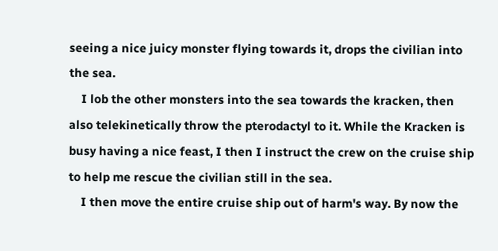seeing a nice juicy monster flying towards it, drops the civilian into the sea.
    I lob the other monsters into the sea towards the kracken, then also telekinetically throw the pterodactyl to it. While the Kracken is busy having a nice feast, I then I instruct the crew on the cruise ship to help me rescue the civilian still in the sea.
    I then move the entire cruise ship out of harm's way. By now the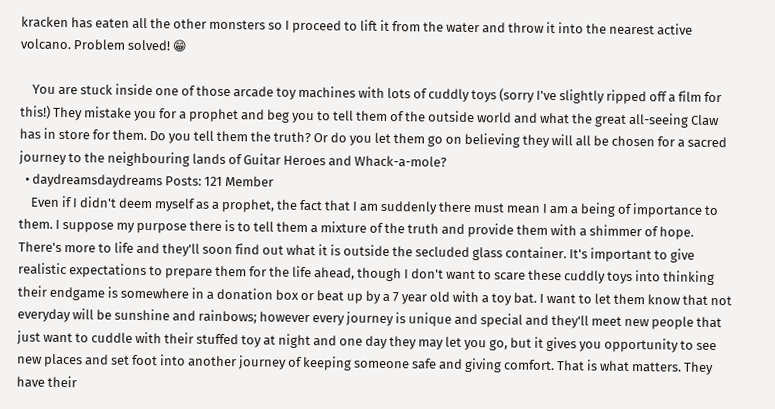kracken has eaten all the other monsters so I proceed to lift it from the water and throw it into the nearest active volcano. Problem solved! 😁

    You are stuck inside one of those arcade toy machines with lots of cuddly toys (sorry I've slightly ripped off a film for this!) They mistake you for a prophet and beg you to tell them of the outside world and what the great all-seeing Claw has in store for them. Do you tell them the truth? Or do you let them go on believing they will all be chosen for a sacred journey to the neighbouring lands of Guitar Heroes and Whack-a-mole?
  • daydreamsdaydreams Posts: 121 Member
    Even if I didn't deem myself as a prophet, the fact that I am suddenly there must mean I am a being of importance to them. I suppose my purpose there is to tell them a mixture of the truth and provide them with a shimmer of hope. There's more to life and they'll soon find out what it is outside the secluded glass container. It's important to give realistic expectations to prepare them for the life ahead, though I don't want to scare these cuddly toys into thinking their endgame is somewhere in a donation box or beat up by a 7 year old with a toy bat. I want to let them know that not everyday will be sunshine and rainbows; however every journey is unique and special and they'll meet new people that just want to cuddle with their stuffed toy at night and one day they may let you go, but it gives you opportunity to see new places and set foot into another journey of keeping someone safe and giving comfort. That is what matters. They have their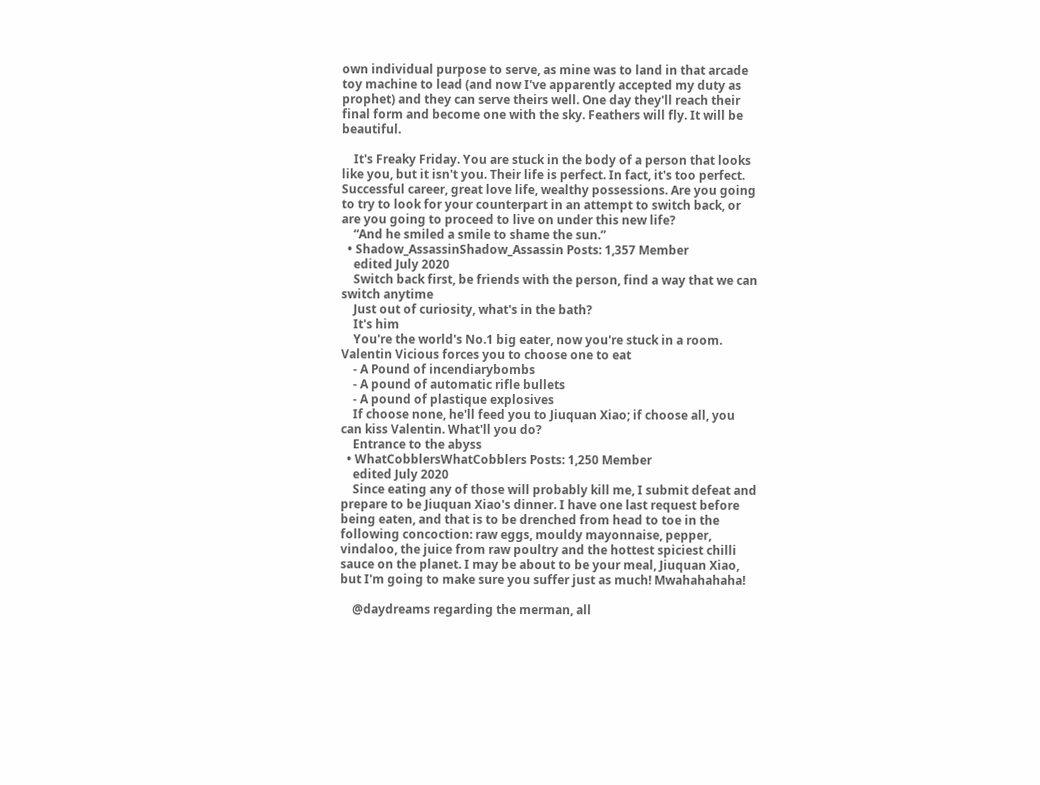own individual purpose to serve, as mine was to land in that arcade toy machine to lead (and now I've apparently accepted my duty as prophet) and they can serve theirs well. One day they'll reach their final form and become one with the sky. Feathers will fly. It will be beautiful.

    It's Freaky Friday. You are stuck in the body of a person that looks like you, but it isn't you. Their life is perfect. In fact, it's too perfect. Successful career, great love life, wealthy possessions. Are you going to try to look for your counterpart in an attempt to switch back, or are you going to proceed to live on under this new life?
    “And he smiled a smile to shame the sun.”
  • Shadow_AssassinShadow_Assassin Posts: 1,357 Member
    edited July 2020
    Switch back first, be friends with the person, find a way that we can switch anytime
    Just out of curiosity, what's in the bath?
    It's him
    You're the world's No.1 big eater, now you're stuck in a room. Valentin Vicious forces you to choose one to eat
    - A Pound of incendiarybombs
    - A pound of automatic rifle bullets
    - A pound of plastique explosives
    If choose none, he'll feed you to Jiuquan Xiao; if choose all, you can kiss Valentin. What'll you do?
    Entrance to the abyss
  • WhatCobblersWhatCobblers Posts: 1,250 Member
    edited July 2020
    Since eating any of those will probably kill me, I submit defeat and prepare to be Jiuquan Xiao's dinner. I have one last request before being eaten, and that is to be drenched from head to toe in the following concoction: raw eggs, mouldy mayonnaise, pepper, vindaloo, the juice from raw poultry and the hottest spiciest chilli sauce on the planet. I may be about to be your meal, Jiuquan Xiao, but I'm going to make sure you suffer just as much! Mwahahahaha!

    @daydreams regarding the merman, all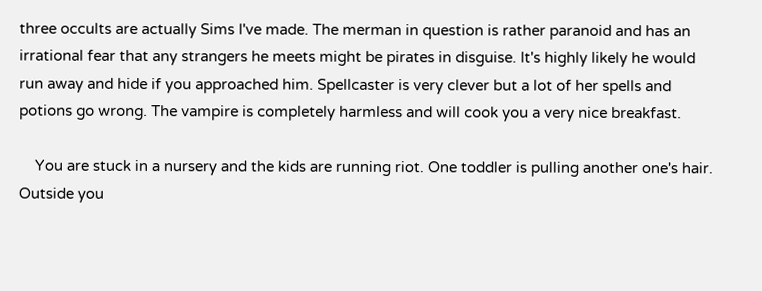three occults are actually Sims I've made. The merman in question is rather paranoid and has an irrational fear that any strangers he meets might be pirates in disguise. It's highly likely he would run away and hide if you approached him. Spellcaster is very clever but a lot of her spells and potions go wrong. The vampire is completely harmless and will cook you a very nice breakfast.

    You are stuck in a nursery and the kids are running riot. One toddler is pulling another one's hair. Outside you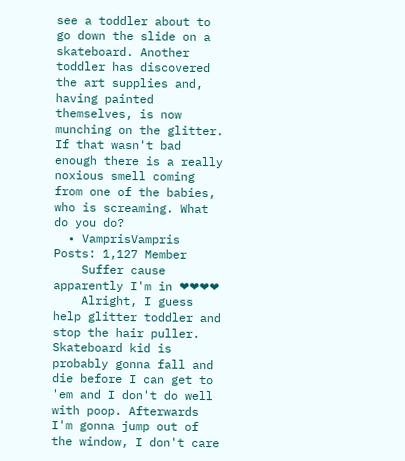see a toddler about to go down the slide on a skateboard. Another toddler has discovered the art supplies and, having painted themselves, is now munching on the glitter. If that wasn't bad enough there is a really noxious smell coming from one of the babies, who is screaming. What do you do?
  • VamprisVampris Posts: 1,127 Member
    Suffer cause apparently I'm in ❤❤❤❤
    Alright, I guess help glitter toddler and stop the hair puller. Skateboard kid is probably gonna fall and die before I can get to 'em and I don't do well with poop. Afterwards I'm gonna jump out of the window, I don't care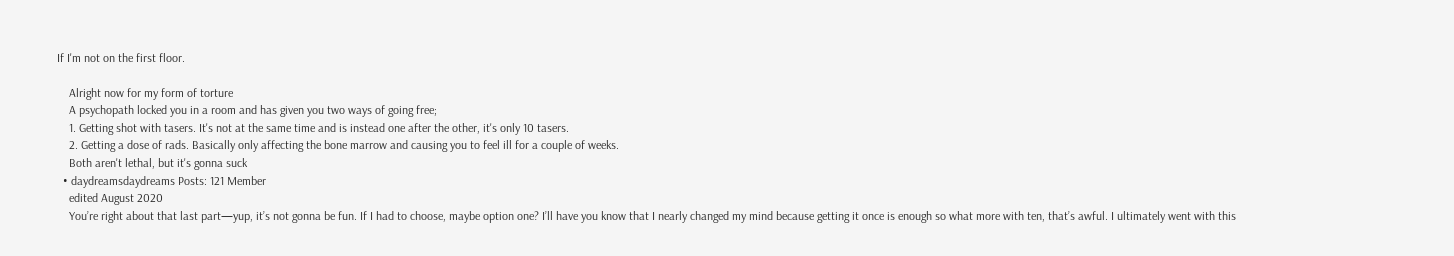If I'm not on the first floor.

    Alright now for my form of torture
    A psychopath locked you in a room and has given you two ways of going free;
    1. Getting shot with tasers. It's not at the same time and is instead one after the other, it's only 10 tasers.
    2. Getting a dose of rads. Basically only affecting the bone marrow and causing you to feel ill for a couple of weeks.
    Both aren't lethal, but it's gonna suck
  • daydreamsdaydreams Posts: 121 Member
    edited August 2020
    You’re right about that last part—yup, it’s not gonna be fun. If I had to choose, maybe option one? I’ll have you know that I nearly changed my mind because getting it once is enough so what more with ten, that’s awful. I ultimately went with this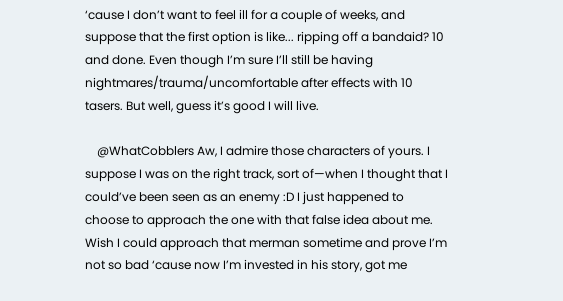‘cause I don’t want to feel ill for a couple of weeks, and suppose that the first option is like... ripping off a bandaid? 10 and done. Even though I’m sure I’ll still be having nightmares/trauma/uncomfortable after effects with 10 tasers. But well, guess it’s good I will live.

    @WhatCobblers Aw, I admire those characters of yours. I suppose I was on the right track, sort of—when I thought that I could’ve been seen as an enemy :D I just happened to choose to approach the one with that false idea about me. Wish I could approach that merman sometime and prove I’m not so bad ‘cause now I’m invested in his story, got me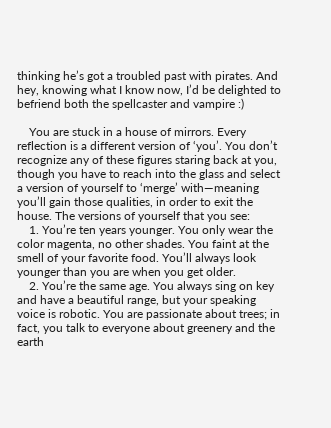thinking he’s got a troubled past with pirates. And hey, knowing what I know now, I’d be delighted to befriend both the spellcaster and vampire :)

    You are stuck in a house of mirrors. Every reflection is a different version of ‘you’. You don’t recognize any of these figures staring back at you, though you have to reach into the glass and select a version of yourself to ‘merge’ with—meaning you’ll gain those qualities, in order to exit the house. The versions of yourself that you see:
    1. You’re ten years younger. You only wear the color magenta, no other shades. You faint at the smell of your favorite food. You’ll always look younger than you are when you get older.
    2. You’re the same age. You always sing on key and have a beautiful range, but your speaking voice is robotic. You are passionate about trees; in fact, you talk to everyone about greenery and the earth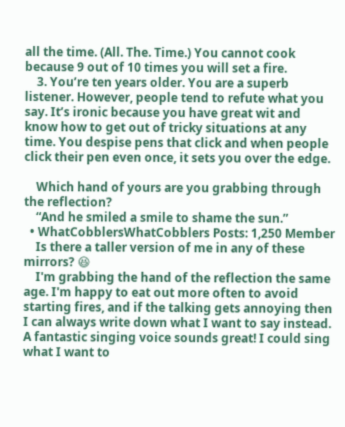all the time. (All. The. Time.) You cannot cook because 9 out of 10 times you will set a fire.
    3. You’re ten years older. You are a superb listener. However, people tend to refute what you say. It’s ironic because you have great wit and know how to get out of tricky situations at any time. You despise pens that click and when people click their pen even once, it sets you over the edge.

    Which hand of yours are you grabbing through the reflection?
    “And he smiled a smile to shame the sun.”
  • WhatCobblersWhatCobblers Posts: 1,250 Member
    Is there a taller version of me in any of these mirrors? 😆
    I'm grabbing the hand of the reflection the same age. I'm happy to eat out more often to avoid starting fires, and if the talking gets annoying then I can always write down what I want to say instead. A fantastic singing voice sounds great! I could sing what I want to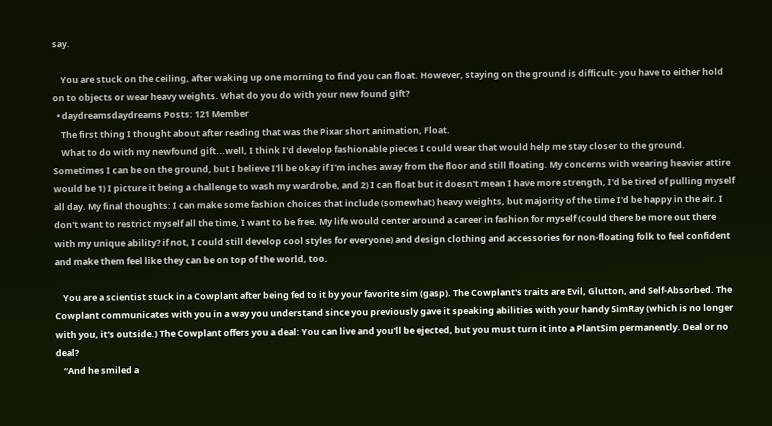say.

    You are stuck on the ceiling, after waking up one morning to find you can float. However, staying on the ground is difficult- you have to either hold on to objects or wear heavy weights. What do you do with your new found gift?
  • daydreamsdaydreams Posts: 121 Member
    The first thing I thought about after reading that was the Pixar short animation, Float.
    What to do with my newfound gift...well, I think I'd develop fashionable pieces I could wear that would help me stay closer to the ground. Sometimes I can be on the ground, but I believe I'll be okay if I'm inches away from the floor and still floating. My concerns with wearing heavier attire would be 1) I picture it being a challenge to wash my wardrobe, and 2) I can float but it doesn't mean I have more strength, I'd be tired of pulling myself all day. My final thoughts: I can make some fashion choices that include (somewhat) heavy weights, but majority of the time I'd be happy in the air. I don't want to restrict myself all the time, I want to be free. My life would center around a career in fashion for myself (could there be more out there with my unique ability? if not, I could still develop cool styles for everyone) and design clothing and accessories for non-floating folk to feel confident and make them feel like they can be on top of the world, too.

    You are a scientist stuck in a Cowplant after being fed to it by your favorite sim (gasp). The Cowplant's traits are Evil, Glutton, and Self-Absorbed. The Cowplant communicates with you in a way you understand since you previously gave it speaking abilities with your handy SimRay (which is no longer with you, it's outside.) The Cowplant offers you a deal: You can live and you'll be ejected, but you must turn it into a PlantSim permanently. Deal or no deal?
    “And he smiled a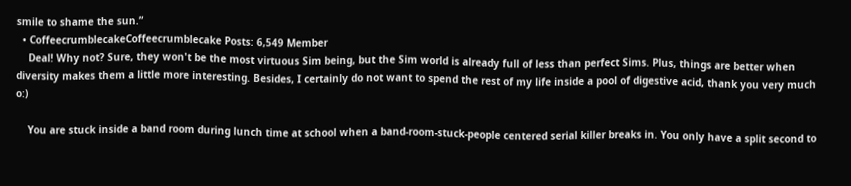smile to shame the sun.”
  • CoffeecrumblecakeCoffeecrumblecake Posts: 6,549 Member
    Deal! Why not? Sure, they won't be the most virtuous Sim being, but the Sim world is already full of less than perfect Sims. Plus, things are better when diversity makes them a little more interesting. Besides, I certainly do not want to spend the rest of my life inside a pool of digestive acid, thank you very much o:)

    You are stuck inside a band room during lunch time at school when a band-room-stuck-people centered serial killer breaks in. You only have a split second to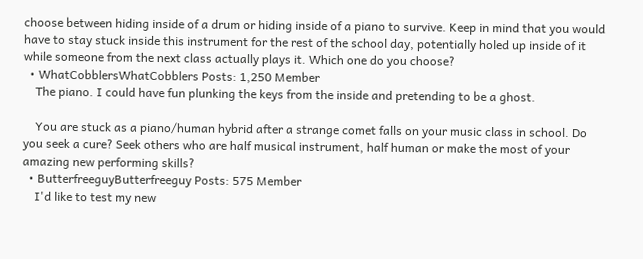choose between hiding inside of a drum or hiding inside of a piano to survive. Keep in mind that you would have to stay stuck inside this instrument for the rest of the school day, potentially holed up inside of it while someone from the next class actually plays it. Which one do you choose?
  • WhatCobblersWhatCobblers Posts: 1,250 Member
    The piano. I could have fun plunking the keys from the inside and pretending to be a ghost.

    You are stuck as a piano/human hybrid after a strange comet falls on your music class in school. Do you seek a cure? Seek others who are half musical instrument, half human or make the most of your amazing new performing skills?
  • ButterfreeguyButterfreeguy Posts: 575 Member
    I'd like to test my new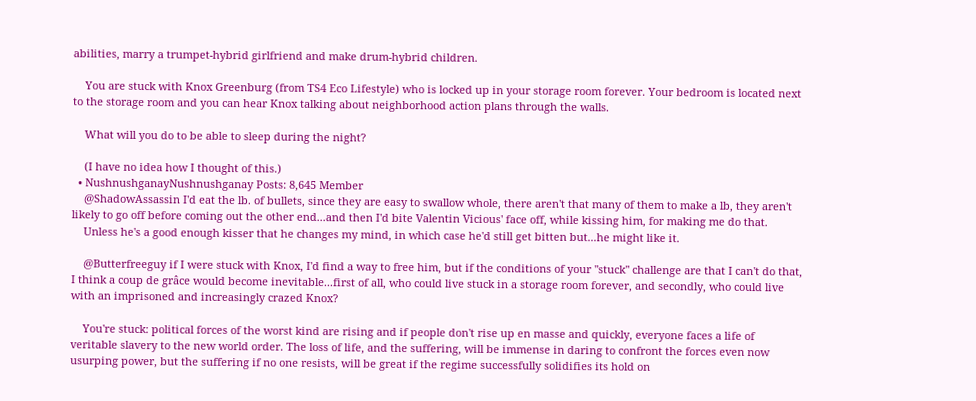abilities, marry a trumpet-hybrid girlfriend and make drum-hybrid children.

    You are stuck with Knox Greenburg (from TS4 Eco Lifestyle) who is locked up in your storage room forever. Your bedroom is located next to the storage room and you can hear Knox talking about neighborhood action plans through the walls.

    What will you do to be able to sleep during the night?

    (I have no idea how I thought of this.)
  • NushnushganayNushnushganay Posts: 8,645 Member
    @ShadowAssassin I'd eat the lb. of bullets, since they are easy to swallow whole, there aren't that many of them to make a lb, they aren't likely to go off before coming out the other end...and then I'd bite Valentin Vicious' face off, while kissing him, for making me do that.
    Unless he's a good enough kisser that he changes my mind, in which case he'd still get bitten but...he might like it.

    @Butterfreeguy if I were stuck with Knox, I'd find a way to free him, but if the conditions of your "stuck" challenge are that I can't do that, I think a coup de grâce would become inevitable...first of all, who could live stuck in a storage room forever, and secondly, who could live with an imprisoned and increasingly crazed Knox?

    You're stuck: political forces of the worst kind are rising and if people don't rise up en masse and quickly, everyone faces a life of veritable slavery to the new world order. The loss of life, and the suffering, will be immense in daring to confront the forces even now usurping power, but the suffering if no one resists, will be great if the regime successfully solidifies its hold on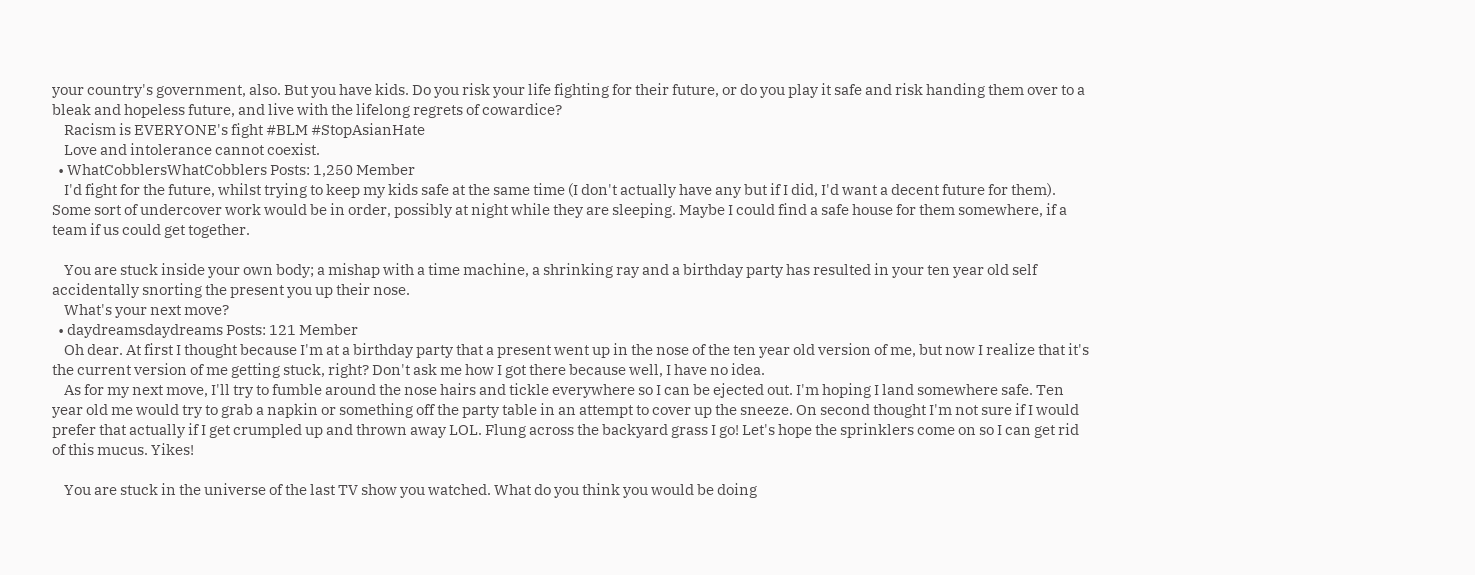your country's government, also. But you have kids. Do you risk your life fighting for their future, or do you play it safe and risk handing them over to a bleak and hopeless future, and live with the lifelong regrets of cowardice?
    Racism is EVERYONE's fight #BLM #StopAsianHate
    Love and intolerance cannot coexist.
  • WhatCobblersWhatCobblers Posts: 1,250 Member
    I'd fight for the future, whilst trying to keep my kids safe at the same time (I don't actually have any but if I did, I'd want a decent future for them). Some sort of undercover work would be in order, possibly at night while they are sleeping. Maybe I could find a safe house for them somewhere, if a team if us could get together.

    You are stuck inside your own body; a mishap with a time machine, a shrinking ray and a birthday party has resulted in your ten year old self accidentally snorting the present you up their nose.
    What's your next move?
  • daydreamsdaydreams Posts: 121 Member
    Oh dear. At first I thought because I'm at a birthday party that a present went up in the nose of the ten year old version of me, but now I realize that it's the current version of me getting stuck, right? Don't ask me how I got there because well, I have no idea.
    As for my next move, I'll try to fumble around the nose hairs and tickle everywhere so I can be ejected out. I'm hoping I land somewhere safe. Ten year old me would try to grab a napkin or something off the party table in an attempt to cover up the sneeze. On second thought I'm not sure if I would prefer that actually if I get crumpled up and thrown away LOL. Flung across the backyard grass I go! Let's hope the sprinklers come on so I can get rid of this mucus. Yikes!

    You are stuck in the universe of the last TV show you watched. What do you think you would be doing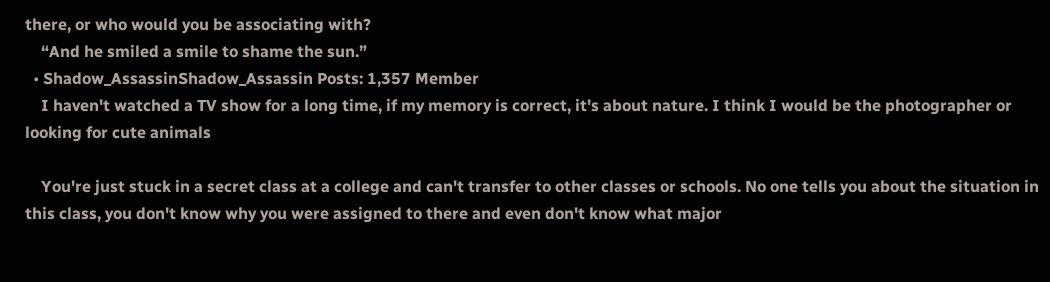there, or who would you be associating with?
    “And he smiled a smile to shame the sun.”
  • Shadow_AssassinShadow_Assassin Posts: 1,357 Member
    I haven't watched a TV show for a long time, if my memory is correct, it's about nature. I think I would be the photographer or looking for cute animals

    You're just stuck in a secret class at a college and can't transfer to other classes or schools. No one tells you about the situation in this class, you don't know why you were assigned to there and even don't know what major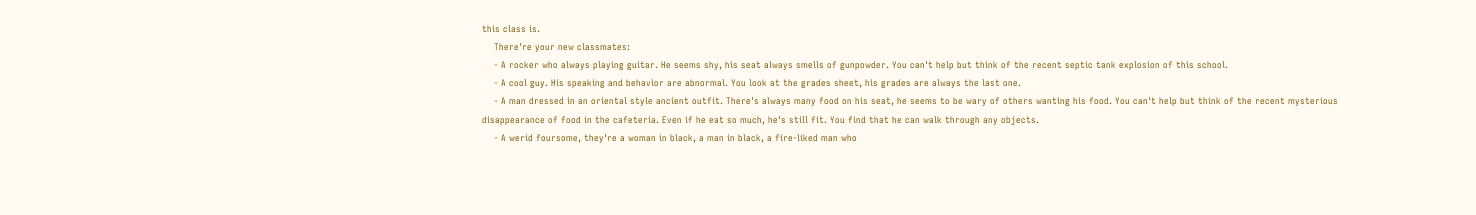this class is.
    There're your new classmates:
    - A rocker who always playing guitar. He seems shy, his seat always smells of gunpowder. You can't help but think of the recent septic tank explosion of this school.
    - A cool guy. His speaking and behavior are abnormal. You look at the grades sheet, his grades are always the last one.
    - A man dressed in an oriental style ancient outfit. There's always many food on his seat, he seems to be wary of others wanting his food. You can't help but think of the recent mysterious disappearance of food in the cafeteria. Even if he eat so much, he's still fit. You find that he can walk through any objects.
    - A werid foursome, they're a woman in black, a man in black, a fire-liked man who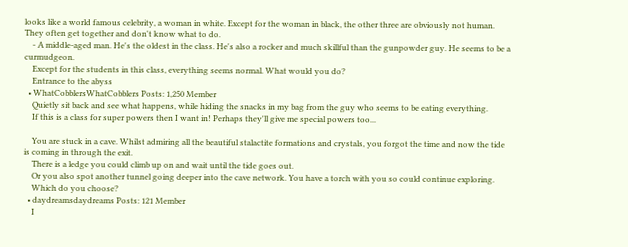looks like a world famous celebrity, a woman in white. Except for the woman in black, the other three are obviously not human. They often get together and don't know what to do.
    - A middle-aged man. He's the oldest in the class. He's also a rocker and much skillful than the gunpowder guy. He seems to be a curmudgeon.
    Except for the students in this class, everything seems normal. What would you do?
    Entrance to the abyss
  • WhatCobblersWhatCobblers Posts: 1,250 Member
    Quietly sit back and see what happens, while hiding the snacks in my bag from the guy who seems to be eating everything.
    If this is a class for super powers then I want in! Perhaps they'll give me special powers too...

    You are stuck in a cave. Whilst admiring all the beautiful stalactite formations and crystals, you forgot the time and now the tide is coming in through the exit.
    There is a ledge you could climb up on and wait until the tide goes out.
    Or you also spot another tunnel going deeper into the cave network. You have a torch with you so could continue exploring.
    Which do you choose?
  • daydreamsdaydreams Posts: 121 Member
    I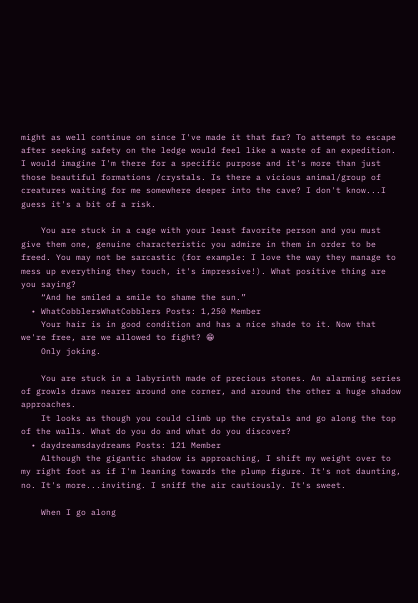might as well continue on since I've made it that far? To attempt to escape after seeking safety on the ledge would feel like a waste of an expedition. I would imagine I'm there for a specific purpose and it's more than just those beautiful formations /crystals. Is there a vicious animal/group of creatures waiting for me somewhere deeper into the cave? I don't know...I guess it's a bit of a risk.

    You are stuck in a cage with your least favorite person and you must give them one, genuine characteristic you admire in them in order to be freed. You may not be sarcastic (for example: I love the way they manage to mess up everything they touch, it's impressive!). What positive thing are you saying?
    “And he smiled a smile to shame the sun.”
  • WhatCobblersWhatCobblers Posts: 1,250 Member
    Your hair is in good condition and has a nice shade to it. Now that we're free, are we allowed to fight? 😁
    Only joking.

    You are stuck in a labyrinth made of precious stones. An alarming series of growls draws nearer around one corner, and around the other a huge shadow approaches.
    It looks as though you could climb up the crystals and go along the top of the walls. What do you do and what do you discover?
  • daydreamsdaydreams Posts: 121 Member
    Although the gigantic shadow is approaching, I shift my weight over to my right foot as if I'm leaning towards the plump figure. It's not daunting, no. It's more...inviting. I sniff the air cautiously. It's sweet.

    When I go along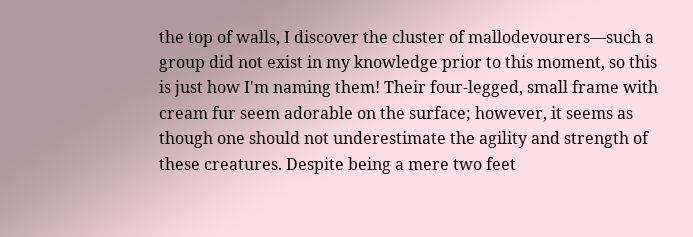the top of walls, I discover the cluster of mallodevourers—such a group did not exist in my knowledge prior to this moment, so this is just how I'm naming them! Their four-legged, small frame with cream fur seem adorable on the surface; however, it seems as though one should not underestimate the agility and strength of these creatures. Despite being a mere two feet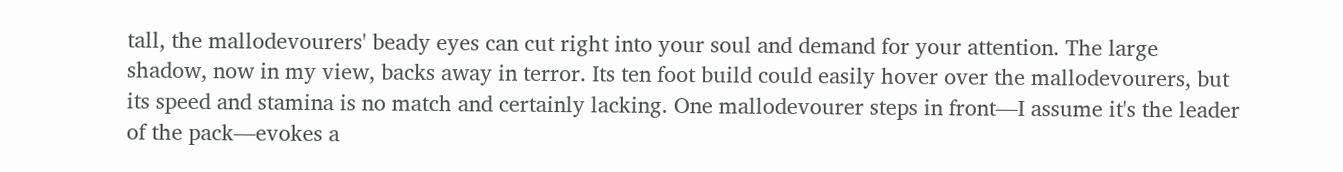tall, the mallodevourers' beady eyes can cut right into your soul and demand for your attention. The large shadow, now in my view, backs away in terror. Its ten foot build could easily hover over the mallodevourers, but its speed and stamina is no match and certainly lacking. One mallodevourer steps in front—I assume it's the leader of the pack—evokes a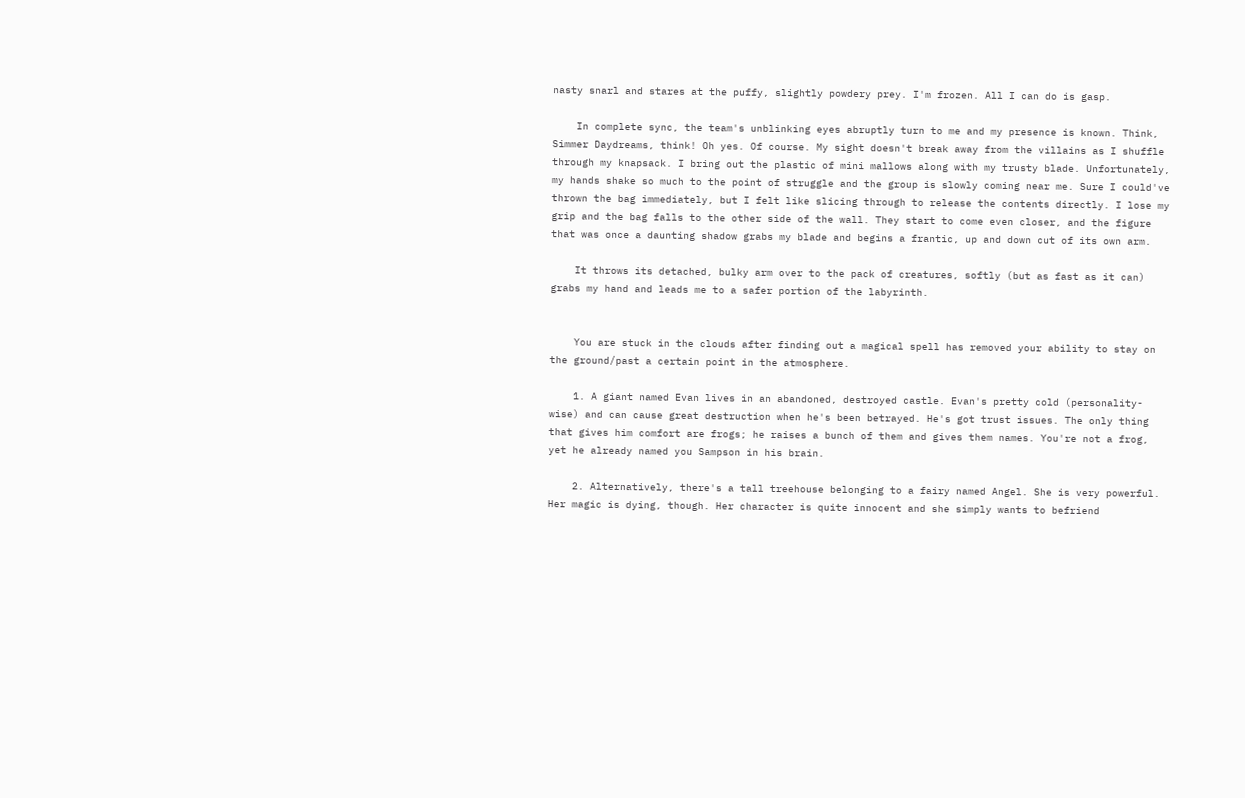nasty snarl and stares at the puffy, slightly powdery prey. I'm frozen. All I can do is gasp.

    In complete sync, the team's unblinking eyes abruptly turn to me and my presence is known. Think, Simmer Daydreams, think! Oh yes. Of course. My sight doesn't break away from the villains as I shuffle through my knapsack. I bring out the plastic of mini mallows along with my trusty blade. Unfortunately, my hands shake so much to the point of struggle and the group is slowly coming near me. Sure I could've thrown the bag immediately, but I felt like slicing through to release the contents directly. I lose my grip and the bag falls to the other side of the wall. They start to come even closer, and the figure that was once a daunting shadow grabs my blade and begins a frantic, up and down cut of its own arm.

    It throws its detached, bulky arm over to the pack of creatures, softly (but as fast as it can) grabs my hand and leads me to a safer portion of the labyrinth.


    You are stuck in the clouds after finding out a magical spell has removed your ability to stay on the ground/past a certain point in the atmosphere.

    1. A giant named Evan lives in an abandoned, destroyed castle. Evan's pretty cold (personality-wise) and can cause great destruction when he's been betrayed. He's got trust issues. The only thing that gives him comfort are frogs; he raises a bunch of them and gives them names. You're not a frog, yet he already named you Sampson in his brain.

    2. Alternatively, there's a tall treehouse belonging to a fairy named Angel. She is very powerful. Her magic is dying, though. Her character is quite innocent and she simply wants to befriend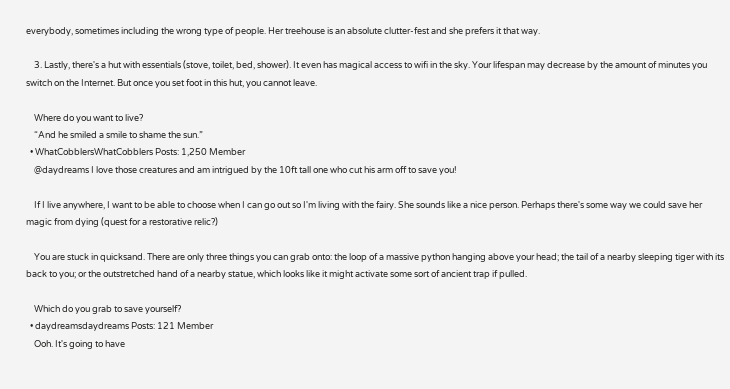everybody, sometimes including the wrong type of people. Her treehouse is an absolute clutter-fest and she prefers it that way.

    3. Lastly, there's a hut with essentials (stove, toilet, bed, shower). It even has magical access to wifi in the sky. Your lifespan may decrease by the amount of minutes you switch on the Internet. But once you set foot in this hut, you cannot leave.

    Where do you want to live?
    “And he smiled a smile to shame the sun.”
  • WhatCobblersWhatCobblers Posts: 1,250 Member
    @daydreams I love those creatures and am intrigued by the 10ft tall one who cut his arm off to save you!

    If I live anywhere, I want to be able to choose when I can go out so I'm living with the fairy. She sounds like a nice person. Perhaps there's some way we could save her magic from dying (quest for a restorative relic?)

    You are stuck in quicksand. There are only three things you can grab onto: the loop of a massive python hanging above your head; the tail of a nearby sleeping tiger with its back to you; or the outstretched hand of a nearby statue, which looks like it might activate some sort of ancient trap if pulled.

    Which do you grab to save yourself?
  • daydreamsdaydreams Posts: 121 Member
    Ooh. It's going to have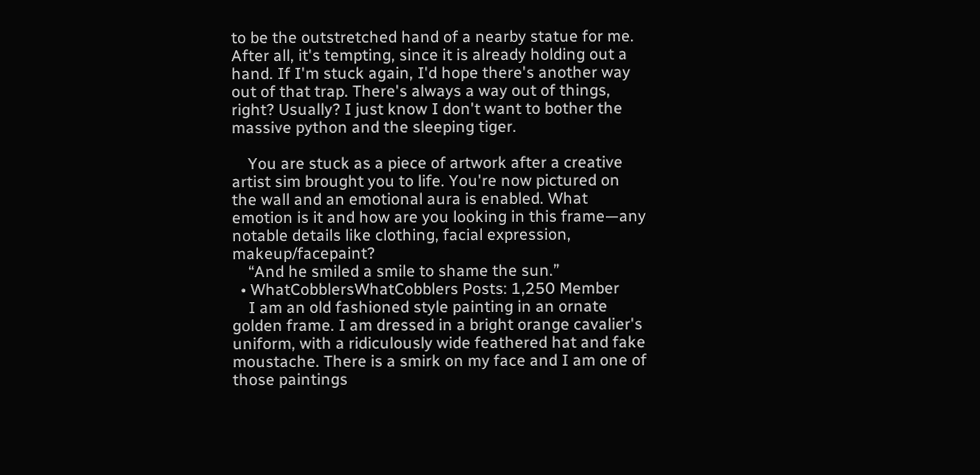to be the outstretched hand of a nearby statue for me. After all, it's tempting, since it is already holding out a hand. If I'm stuck again, I'd hope there's another way out of that trap. There's always a way out of things, right? Usually? I just know I don't want to bother the massive python and the sleeping tiger.

    You are stuck as a piece of artwork after a creative artist sim brought you to life. You're now pictured on the wall and an emotional aura is enabled. What emotion is it and how are you looking in this frame—any notable details like clothing, facial expression, makeup/facepaint?
    “And he smiled a smile to shame the sun.”
  • WhatCobblersWhatCobblers Posts: 1,250 Member
    I am an old fashioned style painting in an ornate golden frame. I am dressed in a bright orange cavalier's uniform, with a ridiculously wide feathered hat and fake moustache. There is a smirk on my face and I am one of those paintings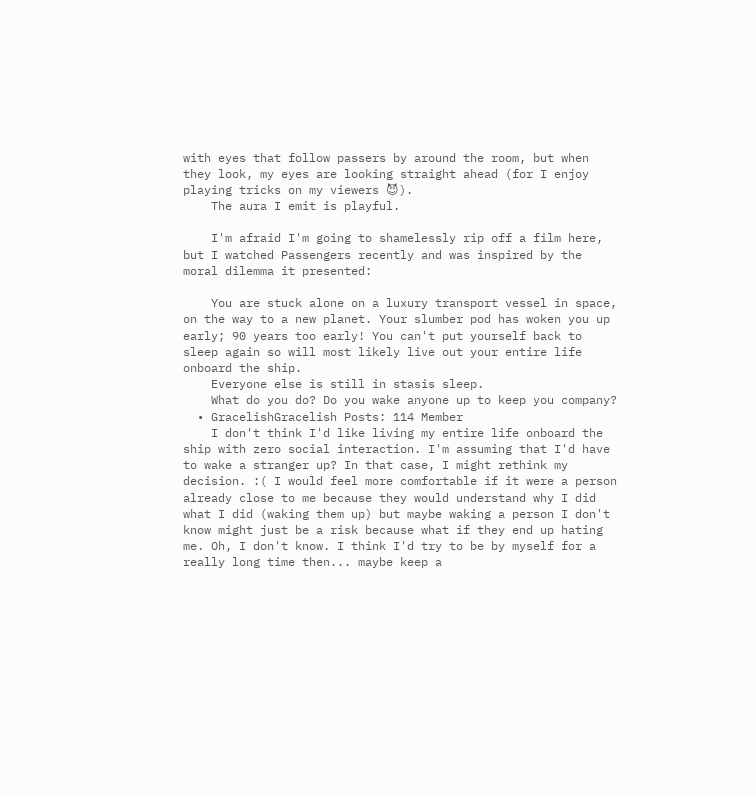with eyes that follow passers by around the room, but when they look, my eyes are looking straight ahead (for I enjoy playing tricks on my viewers 😈).
    The aura I emit is playful.

    I'm afraid I'm going to shamelessly rip off a film here, but I watched Passengers recently and was inspired by the moral dilemma it presented:

    You are stuck alone on a luxury transport vessel in space, on the way to a new planet. Your slumber pod has woken you up early; 90 years too early! You can't put yourself back to sleep again so will most likely live out your entire life onboard the ship.
    Everyone else is still in stasis sleep.
    What do you do? Do you wake anyone up to keep you company?
  • GracelishGracelish Posts: 114 Member
    I don't think I'd like living my entire life onboard the ship with zero social interaction. I'm assuming that I'd have to wake a stranger up? In that case, I might rethink my decision. :( I would feel more comfortable if it were a person already close to me because they would understand why I did what I did (waking them up) but maybe waking a person I don't know might just be a risk because what if they end up hating me. Oh, I don't know. I think I'd try to be by myself for a really long time then... maybe keep a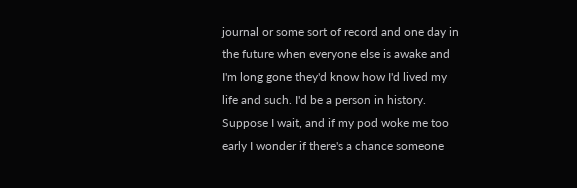journal or some sort of record and one day in the future when everyone else is awake and I'm long gone they'd know how I'd lived my life and such. I'd be a person in history. Suppose I wait, and if my pod woke me too early I wonder if there's a chance someone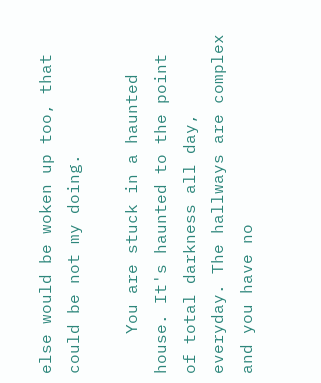else would be woken up too, that could be not my doing.

    You are stuck in a haunted house. It's haunted to the point of total darkness all day, everyday. The hallways are complex and you have no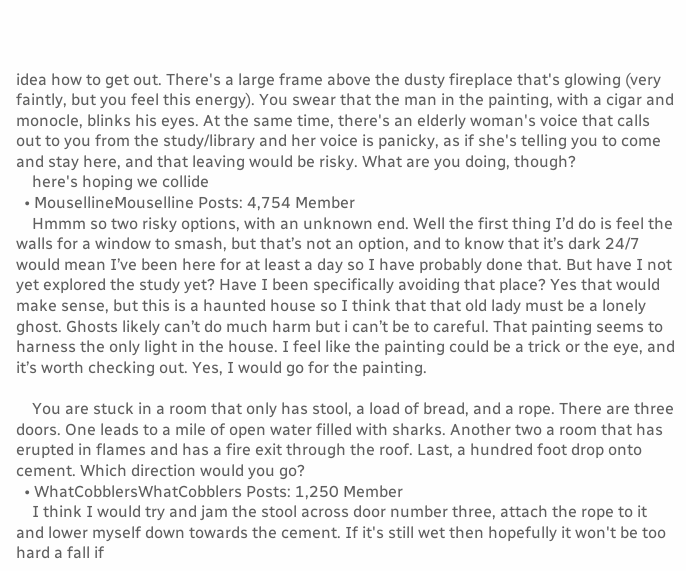idea how to get out. There's a large frame above the dusty fireplace that's glowing (very faintly, but you feel this energy). You swear that the man in the painting, with a cigar and monocle, blinks his eyes. At the same time, there's an elderly woman's voice that calls out to you from the study/library and her voice is panicky, as if she's telling you to come and stay here, and that leaving would be risky. What are you doing, though?
    here's hoping we collide
  • MousellineMouselline Posts: 4,754 Member
    Hmmm so two risky options, with an unknown end. Well the first thing I’d do is feel the walls for a window to smash, but that’s not an option, and to know that it’s dark 24/7 would mean I’ve been here for at least a day so I have probably done that. But have I not yet explored the study yet? Have I been specifically avoiding that place? Yes that would make sense, but this is a haunted house so I think that that old lady must be a lonely ghost. Ghosts likely can’t do much harm but i can’t be to careful. That painting seems to harness the only light in the house. I feel like the painting could be a trick or the eye, and it’s worth checking out. Yes, I would go for the painting.

    You are stuck in a room that only has stool, a load of bread, and a rope. There are three doors. One leads to a mile of open water filled with sharks. Another two a room that has erupted in flames and has a fire exit through the roof. Last, a hundred foot drop onto cement. Which direction would you go?
  • WhatCobblersWhatCobblers Posts: 1,250 Member
    I think I would try and jam the stool across door number three, attach the rope to it and lower myself down towards the cement. If it's still wet then hopefully it won't be too hard a fall if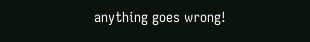anything goes wrong!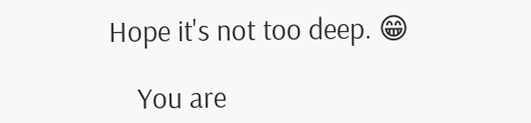Hope it's not too deep. 😁

    You are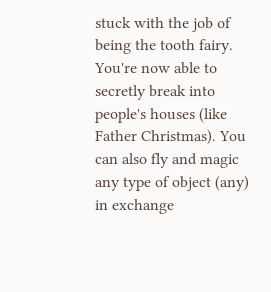stuck with the job of being the tooth fairy. You're now able to secretly break into people's houses (like Father Christmas). You can also fly and magic any type of object (any) in exchange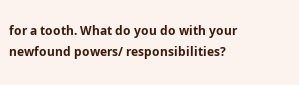for a tooth. What do you do with your newfound powers/ responsibilities?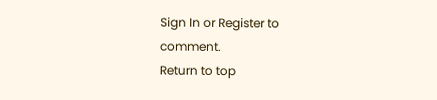Sign In or Register to comment.
Return to top